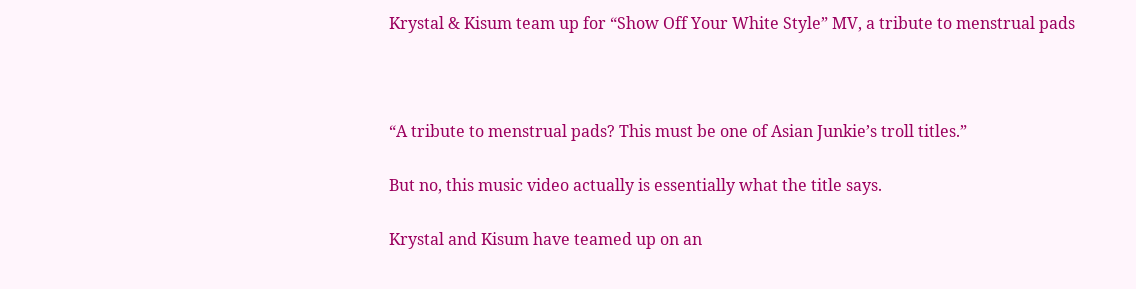Krystal & Kisum team up for “Show Off Your White Style” MV, a tribute to menstrual pads



“A tribute to menstrual pads? This must be one of Asian Junkie’s troll titles.”

But no, this music video actually is essentially what the title says.

Krystal and Kisum have teamed up on an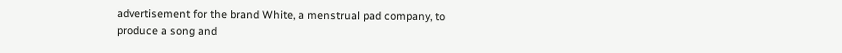advertisement for the brand White, a menstrual pad company, to produce a song and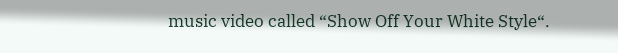music video called “Show Off Your White Style“.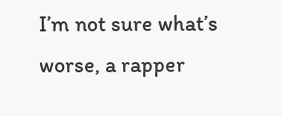I’m not sure what’s worse, a rapper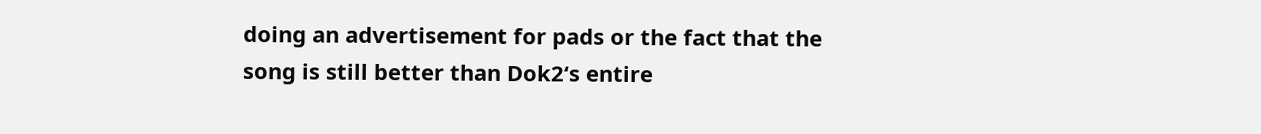doing an advertisement for pads or the fact that the song is still better than Dok2‘s entire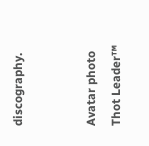discography.


Avatar photo
Thot Leader™